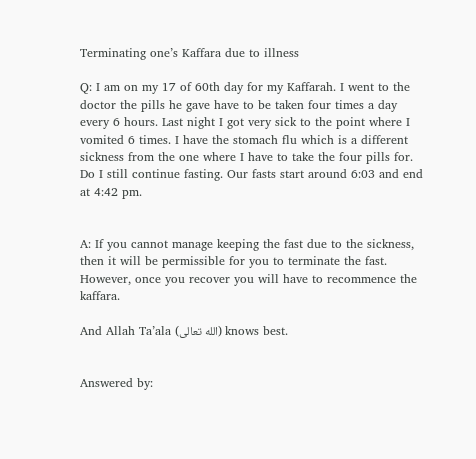Terminating one’s Kaffara due to illness

Q: I am on my 17 of 60th day for my Kaffarah. I went to the doctor the pills he gave have to be taken four times a day every 6 hours. Last night I got very sick to the point where I vomited 6 times. I have the stomach flu which is a different sickness from the one where I have to take the four pills for. Do I still continue fasting. Our fasts start around 6:03 and end at 4:42 pm.


A: If you cannot manage keeping the fast due to the sickness, then it will be permissible for you to terminate the fast. However, once you recover you will have to recommence the kaffara.

And Allah Ta’ala (الله تعالى) knows best.


Answered by: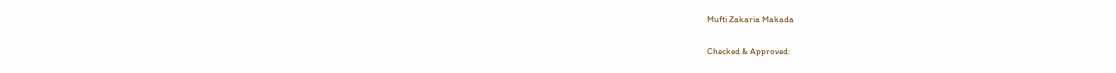Mufti Zakaria Makada

Checked & Approved: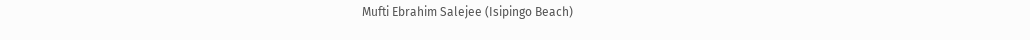Mufti Ebrahim Salejee (Isipingo Beach)